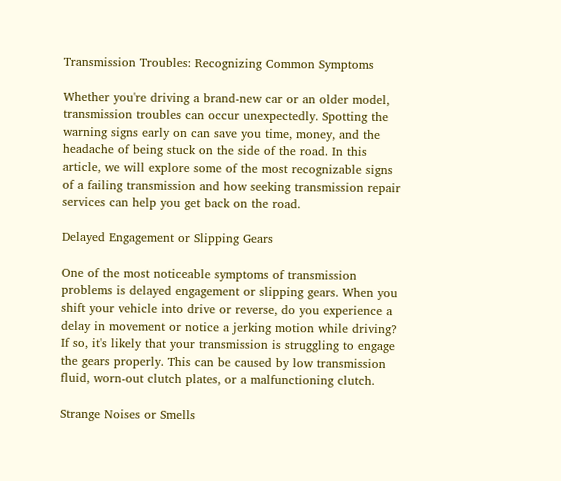Transmission Troubles: Recognizing Common Symptoms

Whether you're driving a brand-new car or an older model, transmission troubles can occur unexpectedly. Spotting the warning signs early on can save you time, money, and the headache of being stuck on the side of the road. In this article, we will explore some of the most recognizable signs of a failing transmission and how seeking transmission repair services can help you get back on the road.

Delayed Engagement or Slipping Gears

One of the most noticeable symptoms of transmission problems is delayed engagement or slipping gears. When you shift your vehicle into drive or reverse, do you experience a delay in movement or notice a jerking motion while driving? If so, it's likely that your transmission is struggling to engage the gears properly. This can be caused by low transmission fluid, worn-out clutch plates, or a malfunctioning clutch.

Strange Noises or Smells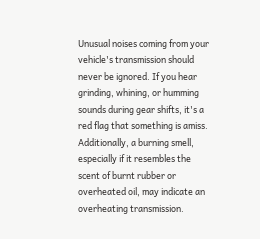Unusual noises coming from your vehicle's transmission should never be ignored. If you hear grinding, whining, or humming sounds during gear shifts, it's a red flag that something is amiss. Additionally, a burning smell, especially if it resembles the scent of burnt rubber or overheated oil, may indicate an overheating transmission.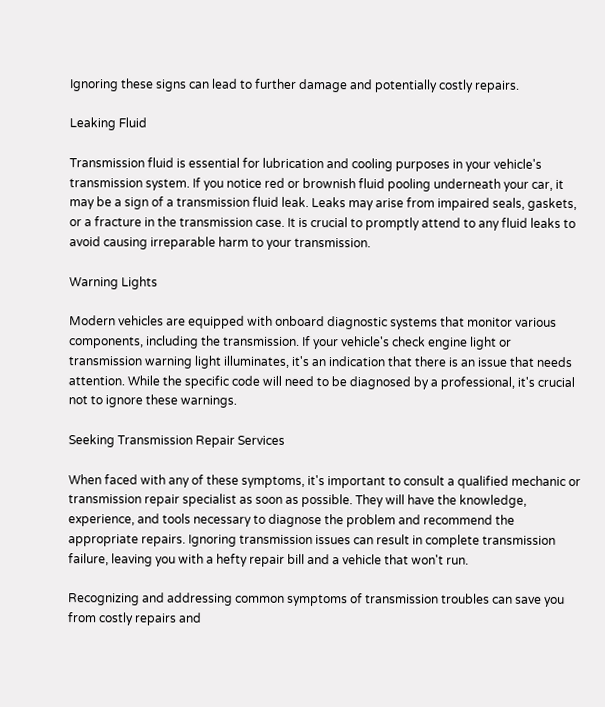Ignoring these signs can lead to further damage and potentially costly repairs.

Leaking Fluid

Transmission fluid is essential for lubrication and cooling purposes in your vehicle's transmission system. If you notice red or brownish fluid pooling underneath your car, it may be a sign of a transmission fluid leak. Leaks may arise from impaired seals, gaskets, or a fracture in the transmission case. It is crucial to promptly attend to any fluid leaks to avoid causing irreparable harm to your transmission.

Warning Lights

Modern vehicles are equipped with onboard diagnostic systems that monitor various components, including the transmission. If your vehicle's check engine light or transmission warning light illuminates, it's an indication that there is an issue that needs attention. While the specific code will need to be diagnosed by a professional, it's crucial not to ignore these warnings.

Seeking Transmission Repair Services

When faced with any of these symptoms, it's important to consult a qualified mechanic or transmission repair specialist as soon as possible. They will have the knowledge, experience, and tools necessary to diagnose the problem and recommend the appropriate repairs. Ignoring transmission issues can result in complete transmission failure, leaving you with a hefty repair bill and a vehicle that won't run.

Recognizing and addressing common symptoms of transmission troubles can save you from costly repairs and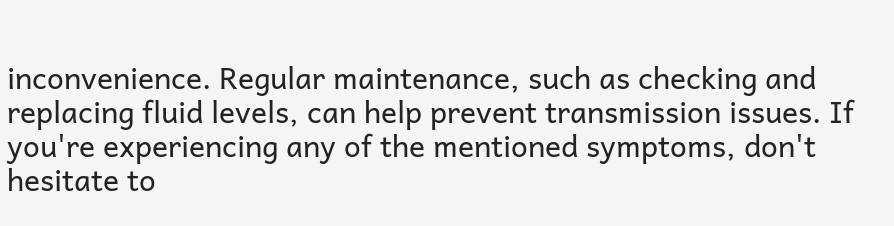inconvenience. Regular maintenance, such as checking and replacing fluid levels, can help prevent transmission issues. If you're experiencing any of the mentioned symptoms, don't hesitate to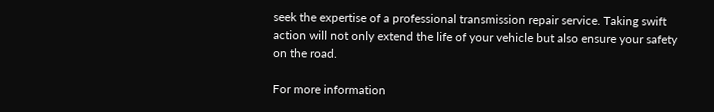seek the expertise of a professional transmission repair service. Taking swift action will not only extend the life of your vehicle but also ensure your safety on the road.

For more information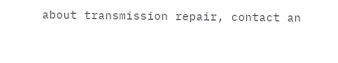about transmission repair, contact an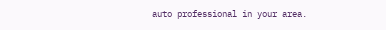auto professional in your area.